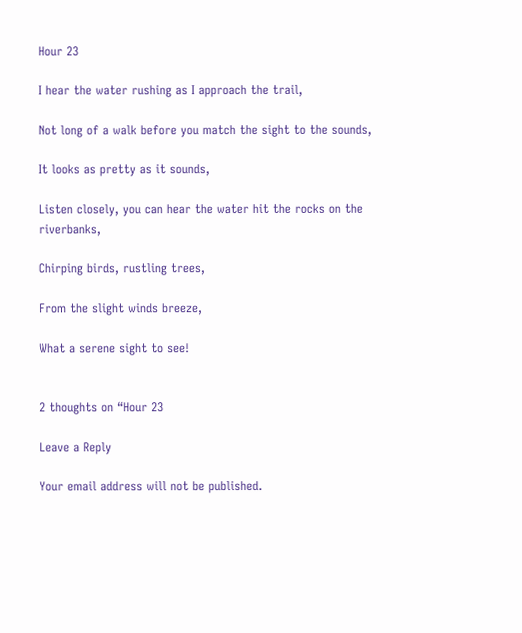Hour 23

I hear the water rushing as I approach the trail,

Not long of a walk before you match the sight to the sounds,

It looks as pretty as it sounds,

Listen closely, you can hear the water hit the rocks on the riverbanks,

Chirping birds, rustling trees,

From the slight winds breeze,

What a serene sight to see!


2 thoughts on “Hour 23

Leave a Reply

Your email address will not be published.